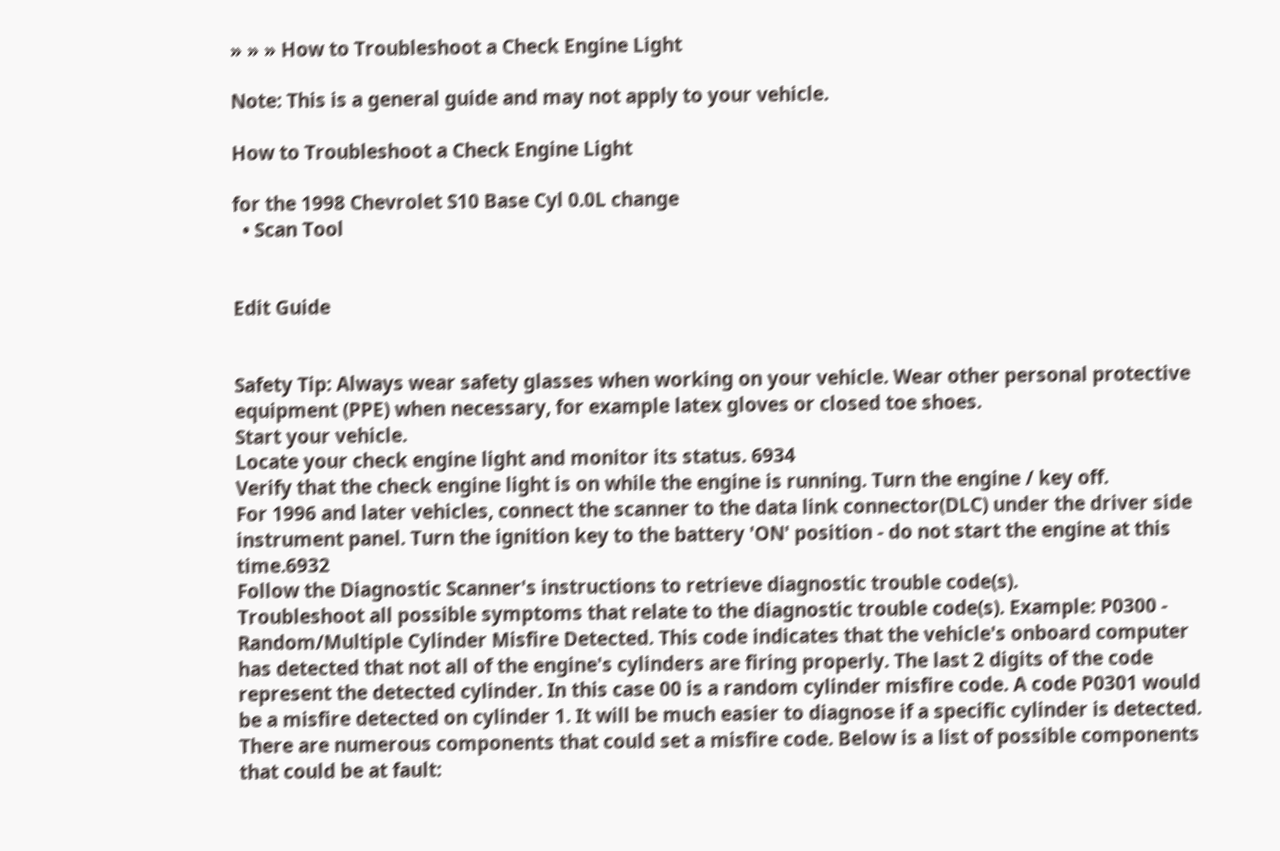» » » How to Troubleshoot a Check Engine Light

Note: This is a general guide and may not apply to your vehicle.

How to Troubleshoot a Check Engine Light

for the 1998 Chevrolet S10 Base Cyl 0.0L change
  • Scan Tool


Edit Guide


Safety Tip: Always wear safety glasses when working on your vehicle. Wear other personal protective equipment (PPE) when necessary, for example latex gloves or closed toe shoes.
Start your vehicle.
Locate your check engine light and monitor its status. 6934
Verify that the check engine light is on while the engine is running. Turn the engine / key off.
For 1996 and later vehicles, connect the scanner to the data link connector(DLC) under the driver side instrument panel. Turn the ignition key to the battery 'ON' position - do not start the engine at this time.6932
Follow the Diagnostic Scanner's instructions to retrieve diagnostic trouble code(s).
Troubleshoot all possible symptoms that relate to the diagnostic trouble code(s). Example: P0300 - Random/Multiple Cylinder Misfire Detected. This code indicates that the vehicle's onboard computer has detected that not all of the engine's cylinders are firing properly. The last 2 digits of the code represent the detected cylinder. In this case 00 is a random cylinder misfire code. A code P0301 would be a misfire detected on cylinder 1. It will be much easier to diagnose if a specific cylinder is detected. There are numerous components that could set a misfire code. Below is a list of possible components that could be at fault: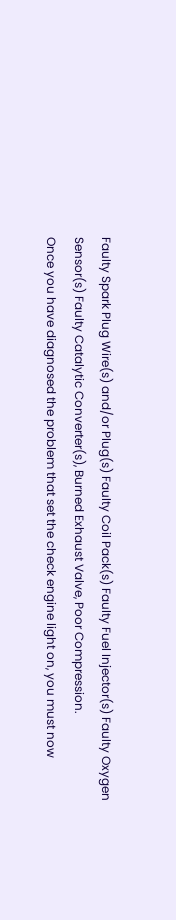Faulty Spark Plug Wire(s) and/or Plug(s) Faulty Coil Pack(s) Faulty Fuel Injector(s) Faulty Oxygen Sensor(s) Faulty Catalytic Converter(s), Burned Exhaust Valve, Poor Compression.
Once you have diagnosed the problem that set the check engine light on, you must now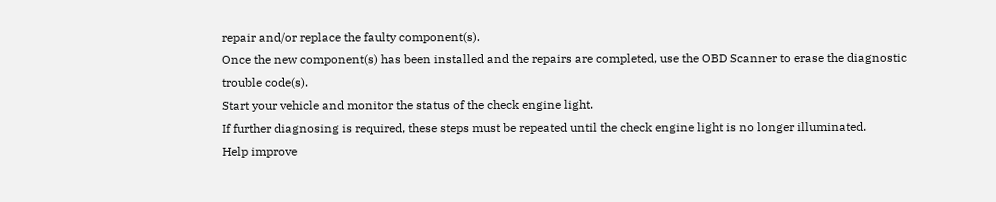repair and/or replace the faulty component(s).
Once the new component(s) has been installed and the repairs are completed, use the OBD Scanner to erase the diagnostic trouble code(s).
Start your vehicle and monitor the status of the check engine light.
If further diagnosing is required, these steps must be repeated until the check engine light is no longer illuminated.
Help improve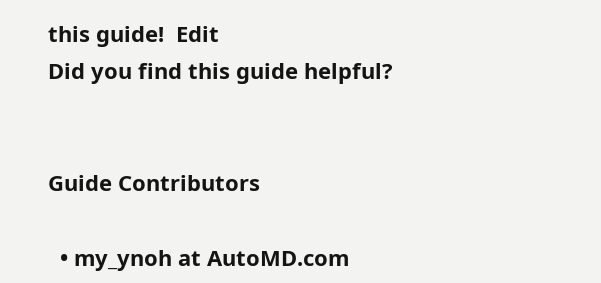this guide!  Edit
Did you find this guide helpful?


Guide Contributors

  • my_ynoh at AutoMD.com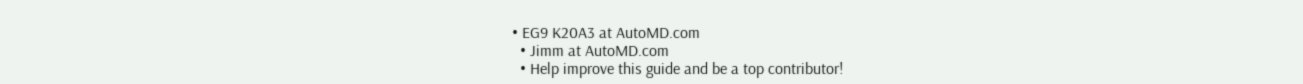• EG9 K20A3 at AutoMD.com
  • Jimm at AutoMD.com
  • Help improve this guide and be a top contributor!